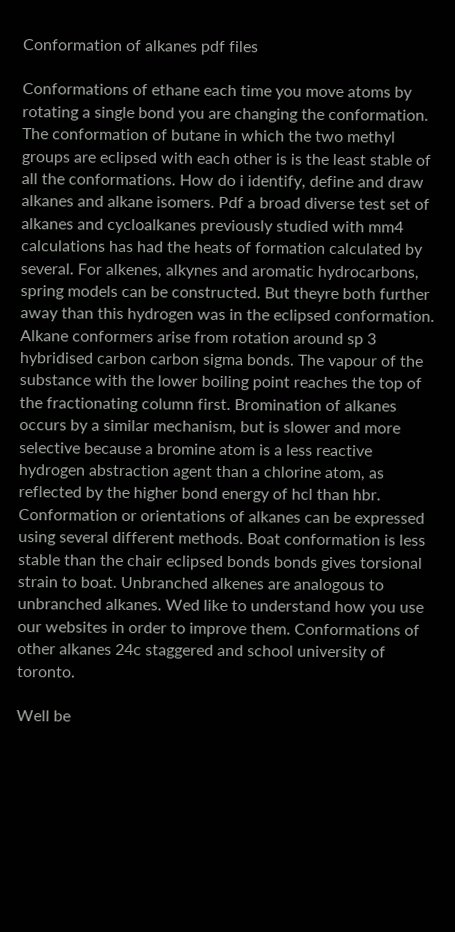Conformation of alkanes pdf files

Conformations of ethane each time you move atoms by rotating a single bond you are changing the conformation. The conformation of butane in which the two methyl groups are eclipsed with each other is is the least stable of all the conformations. How do i identify, define and draw alkanes and alkane isomers. Pdf a broad diverse test set of alkanes and cycloalkanes previously studied with mm4 calculations has had the heats of formation calculated by several. For alkenes, alkynes and aromatic hydrocarbons, spring models can be constructed. But theyre both further away than this hydrogen was in the eclipsed conformation. Alkane conformers arise from rotation around sp 3 hybridised carbon carbon sigma bonds. The vapour of the substance with the lower boiling point reaches the top of the fractionating column first. Bromination of alkanes occurs by a similar mechanism, but is slower and more selective because a bromine atom is a less reactive hydrogen abstraction agent than a chlorine atom, as reflected by the higher bond energy of hcl than hbr. Conformation or orientations of alkanes can be expressed using several different methods. Boat conformation is less stable than the chair eclipsed bonds bonds gives torsional strain to boat. Unbranched alkenes are analogous to unbranched alkanes. Wed like to understand how you use our websites in order to improve them. Conformations of other alkanes 24c staggered and school university of toronto.

Well be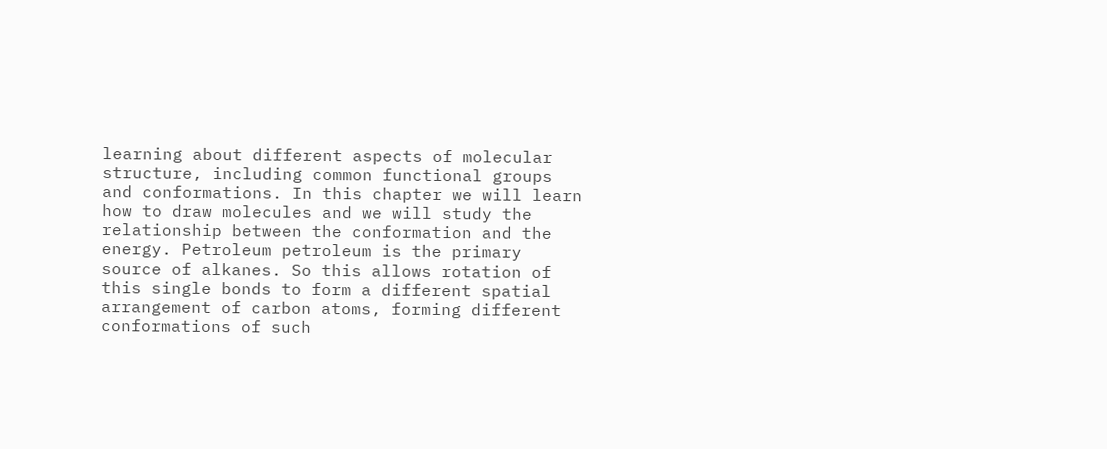learning about different aspects of molecular structure, including common functional groups and conformations. In this chapter we will learn how to draw molecules and we will study the relationship between the conformation and the energy. Petroleum petroleum is the primary source of alkanes. So this allows rotation of this single bonds to form a different spatial arrangement of carbon atoms, forming different conformations of such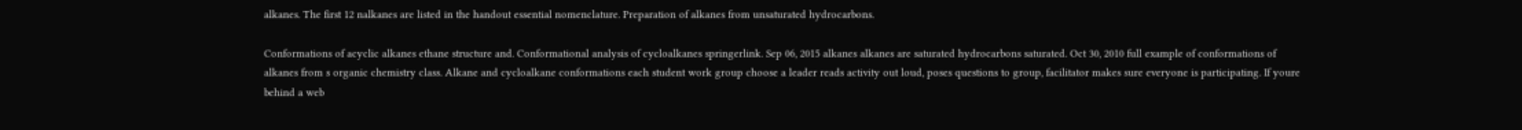alkanes. The first 12 nalkanes are listed in the handout essential nomenclature. Preparation of alkanes from unsaturated hydrocarbons.

Conformations of acyclic alkanes ethane structure and. Conformational analysis of cycloalkanes springerlink. Sep 06, 2015 alkanes alkanes are saturated hydrocarbons saturated. Oct 30, 2010 full example of conformations of alkanes from s organic chemistry class. Alkane and cycloalkane conformations each student work group choose a leader reads activity out loud, poses questions to group, facilitator makes sure everyone is participating. If youre behind a web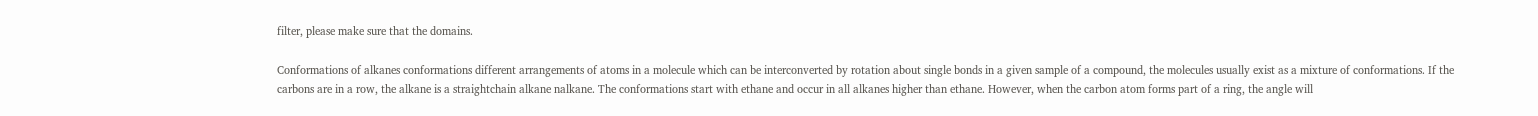filter, please make sure that the domains.

Conformations of alkanes conformations different arrangements of atoms in a molecule which can be interconverted by rotation about single bonds in a given sample of a compound, the molecules usually exist as a mixture of conformations. If the carbons are in a row, the alkane is a straightchain alkane nalkane. The conformations start with ethane and occur in all alkanes higher than ethane. However, when the carbon atom forms part of a ring, the angle will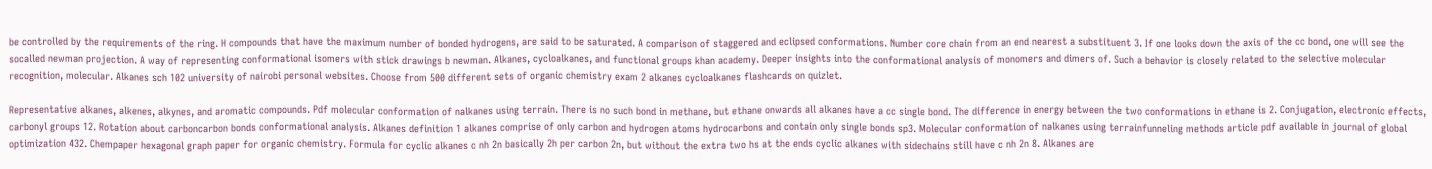be controlled by the requirements of the ring. H compounds that have the maximum number of bonded hydrogens, are said to be saturated. A comparison of staggered and eclipsed conformations. Number core chain from an end nearest a substituent 3. If one looks down the axis of the cc bond, one will see the socalled newman projection. A way of representing conformational isomers with stick drawings b newman. Alkanes, cycloalkanes, and functional groups khan academy. Deeper insights into the conformational analysis of monomers and dimers of. Such a behavior is closely related to the selective molecular recognition, molecular. Alkanes sch 102 university of nairobi personal websites. Choose from 500 different sets of organic chemistry exam 2 alkanes cycloalkanes flashcards on quizlet.

Representative alkanes, alkenes, alkynes, and aromatic compounds. Pdf molecular conformation of nalkanes using terrain. There is no such bond in methane, but ethane onwards all alkanes have a cc single bond. The difference in energy between the two conformations in ethane is 2. Conjugation, electronic effects, carbonyl groups 12. Rotation about carboncarbon bonds conformational analysis. Alkanes definition 1 alkanes comprise of only carbon and hydrogen atoms hydrocarbons and contain only single bonds sp3. Molecular conformation of nalkanes using terrainfunneling methods article pdf available in journal of global optimization 432. Chempaper hexagonal graph paper for organic chemistry. Formula for cyclic alkanes c nh 2n basically 2h per carbon 2n, but without the extra two hs at the ends cyclic alkanes with sidechains still have c nh 2n 8. Alkanes are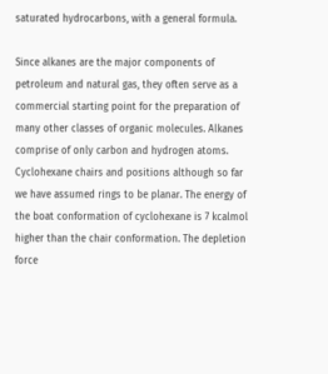saturated hydrocarbons, with a general formula.

Since alkanes are the major components of petroleum and natural gas, they often serve as a commercial starting point for the preparation of many other classes of organic molecules. Alkanes comprise of only carbon and hydrogen atoms. Cyclohexane chairs and positions although so far we have assumed rings to be planar. The energy of the boat conformation of cyclohexane is 7 kcalmol higher than the chair conformation. The depletion force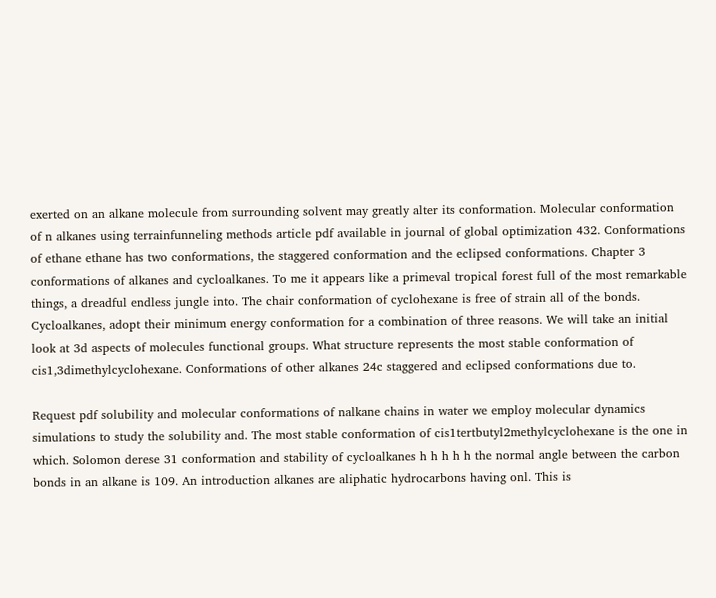exerted on an alkane molecule from surrounding solvent may greatly alter its conformation. Molecular conformation of n alkanes using terrainfunneling methods article pdf available in journal of global optimization 432. Conformations of ethane ethane has two conformations, the staggered conformation and the eclipsed conformations. Chapter 3 conformations of alkanes and cycloalkanes. To me it appears like a primeval tropical forest full of the most remarkable things, a dreadful endless jungle into. The chair conformation of cyclohexane is free of strain all of the bonds. Cycloalkanes, adopt their minimum energy conformation for a combination of three reasons. We will take an initial look at 3d aspects of molecules functional groups. What structure represents the most stable conformation of cis1,3dimethylcyclohexane. Conformations of other alkanes 24c staggered and eclipsed conformations due to.

Request pdf solubility and molecular conformations of nalkane chains in water we employ molecular dynamics simulations to study the solubility and. The most stable conformation of cis1tertbutyl2methylcyclohexane is the one in which. Solomon derese 31 conformation and stability of cycloalkanes h h h h h the normal angle between the carbon bonds in an alkane is 109. An introduction alkanes are aliphatic hydrocarbons having onl. This is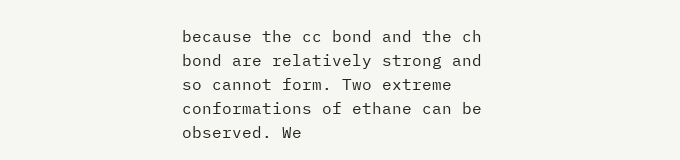because the cc bond and the ch bond are relatively strong and so cannot form. Two extreme conformations of ethane can be observed. We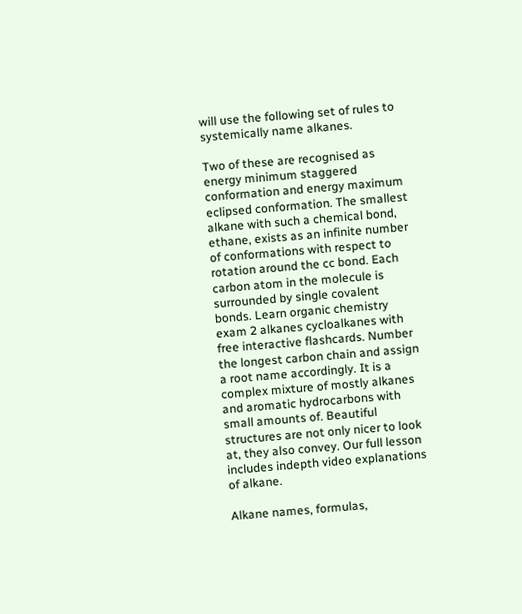will use the following set of rules to systemically name alkanes.

Two of these are recognised as energy minimum staggered conformation and energy maximum eclipsed conformation. The smallest alkane with such a chemical bond, ethane, exists as an infinite number of conformations with respect to rotation around the cc bond. Each carbon atom in the molecule is surrounded by single covalent bonds. Learn organic chemistry exam 2 alkanes cycloalkanes with free interactive flashcards. Number the longest carbon chain and assign a root name accordingly. It is a complex mixture of mostly alkanes and aromatic hydrocarbons with small amounts of. Beautiful structures are not only nicer to look at, they also convey. Our full lesson includes indepth video explanations of alkane.

Alkane names, formulas,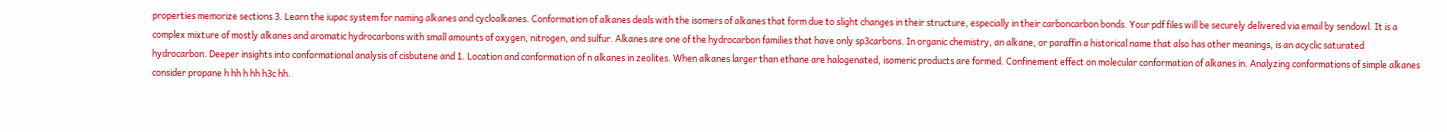properties memorize sections 3. Learn the iupac system for naming alkanes and cycloalkanes. Conformation of alkanes deals with the isomers of alkanes that form due to slight changes in their structure, especially in their carboncarbon bonds. Your pdf files will be securely delivered via email by sendowl. It is a complex mixture of mostly alkanes and aromatic hydrocarbons with small amounts of oxygen, nitrogen, and sulfur. Alkanes are one of the hydrocarbon families that have only sp3carbons. In organic chemistry, an alkane, or paraffin a historical name that also has other meanings, is an acyclic saturated hydrocarbon. Deeper insights into conformational analysis of cisbutene and 1. Location and conformation of n alkanes in zeolites. When alkanes larger than ethane are halogenated, isomeric products are formed. Confinement effect on molecular conformation of alkanes in. Analyzing conformations of simple alkanes consider propane h hh h hh h3c hh.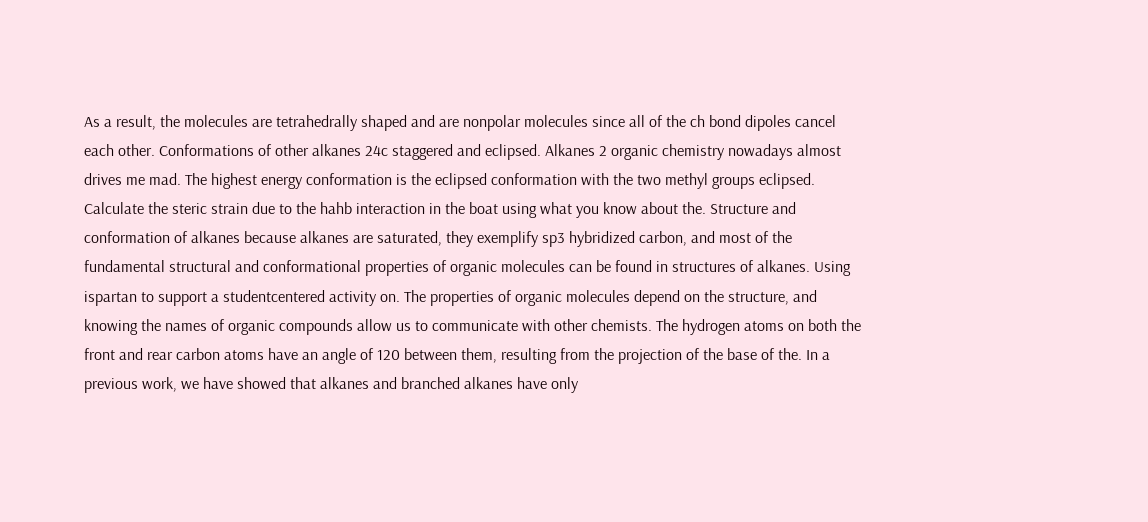As a result, the molecules are tetrahedrally shaped and are nonpolar molecules since all of the ch bond dipoles cancel each other. Conformations of other alkanes 24c staggered and eclipsed. Alkanes 2 organic chemistry nowadays almost drives me mad. The highest energy conformation is the eclipsed conformation with the two methyl groups eclipsed. Calculate the steric strain due to the hahb interaction in the boat using what you know about the. Structure and conformation of alkanes because alkanes are saturated, they exemplify sp3 hybridized carbon, and most of the fundamental structural and conformational properties of organic molecules can be found in structures of alkanes. Using ispartan to support a studentcentered activity on. The properties of organic molecules depend on the structure, and knowing the names of organic compounds allow us to communicate with other chemists. The hydrogen atoms on both the front and rear carbon atoms have an angle of 120 between them, resulting from the projection of the base of the. In a previous work, we have showed that alkanes and branched alkanes have only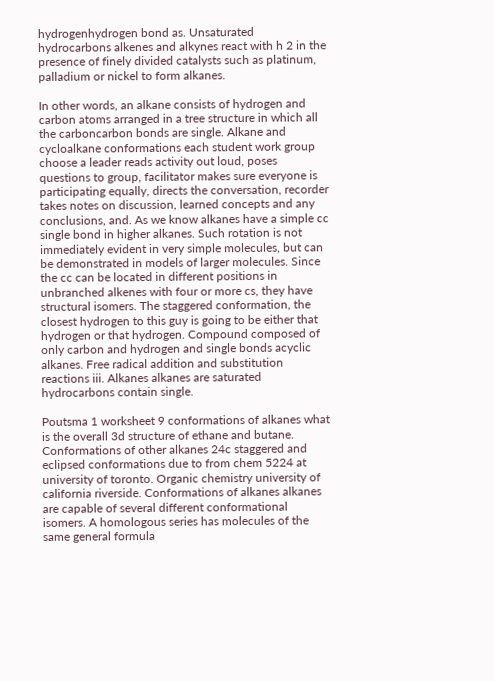hydrogenhydrogen bond as. Unsaturated hydrocarbons alkenes and alkynes react with h 2 in the presence of finely divided catalysts such as platinum, palladium or nickel to form alkanes.

In other words, an alkane consists of hydrogen and carbon atoms arranged in a tree structure in which all the carboncarbon bonds are single. Alkane and cycloalkane conformations each student work group choose a leader reads activity out loud, poses questions to group, facilitator makes sure everyone is participating equally, directs the conversation, recorder takes notes on discussion, learned concepts and any conclusions, and. As we know alkanes have a simple cc single bond in higher alkanes. Such rotation is not immediately evident in very simple molecules, but can be demonstrated in models of larger molecules. Since the cc can be located in different positions in unbranched alkenes with four or more cs, they have structural isomers. The staggered conformation, the closest hydrogen to this guy is going to be either that hydrogen or that hydrogen. Compound composed of only carbon and hydrogen and single bonds acyclic alkanes. Free radical addition and substitution reactions iii. Alkanes alkanes are saturated hydrocarbons contain single.

Poutsma 1 worksheet 9 conformations of alkanes what is the overall 3d structure of ethane and butane. Conformations of other alkanes 24c staggered and eclipsed conformations due to from chem 5224 at university of toronto. Organic chemistry university of california riverside. Conformations of alkanes alkanes are capable of several different conformational isomers. A homologous series has molecules of the same general formula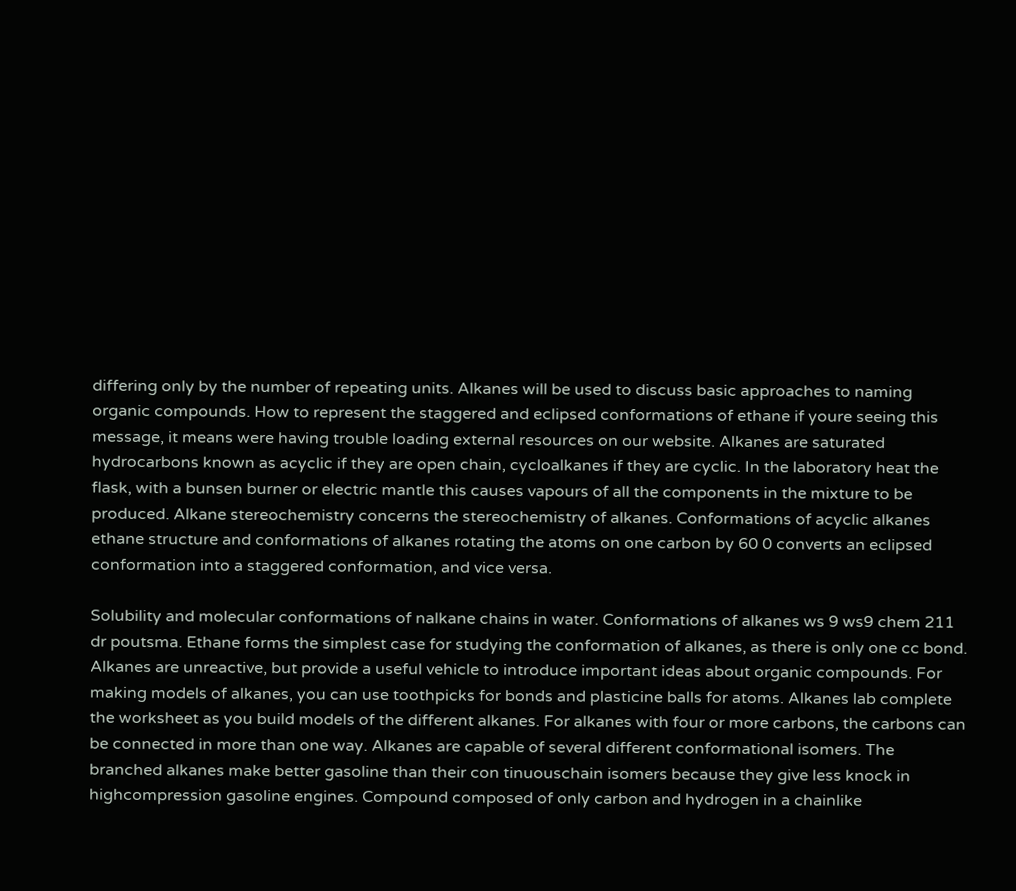differing only by the number of repeating units. Alkanes will be used to discuss basic approaches to naming organic compounds. How to represent the staggered and eclipsed conformations of ethane if youre seeing this message, it means were having trouble loading external resources on our website. Alkanes are saturated hydrocarbons known as acyclic if they are open chain, cycloalkanes if they are cyclic. In the laboratory heat the flask, with a bunsen burner or electric mantle this causes vapours of all the components in the mixture to be produced. Alkane stereochemistry concerns the stereochemistry of alkanes. Conformations of acyclic alkanes ethane structure and conformations of alkanes rotating the atoms on one carbon by 60 0 converts an eclipsed conformation into a staggered conformation, and vice versa.

Solubility and molecular conformations of nalkane chains in water. Conformations of alkanes ws 9 ws9 chem 211 dr poutsma. Ethane forms the simplest case for studying the conformation of alkanes, as there is only one cc bond. Alkanes are unreactive, but provide a useful vehicle to introduce important ideas about organic compounds. For making models of alkanes, you can use toothpicks for bonds and plasticine balls for atoms. Alkanes lab complete the worksheet as you build models of the different alkanes. For alkanes with four or more carbons, the carbons can be connected in more than one way. Alkanes are capable of several different conformational isomers. The branched alkanes make better gasoline than their con tinuouschain isomers because they give less knock in highcompression gasoline engines. Compound composed of only carbon and hydrogen in a chainlike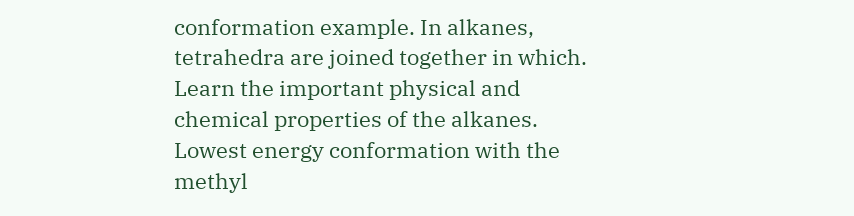conformation example. In alkanes, tetrahedra are joined together in which. Learn the important physical and chemical properties of the alkanes. Lowest energy conformation with the methyl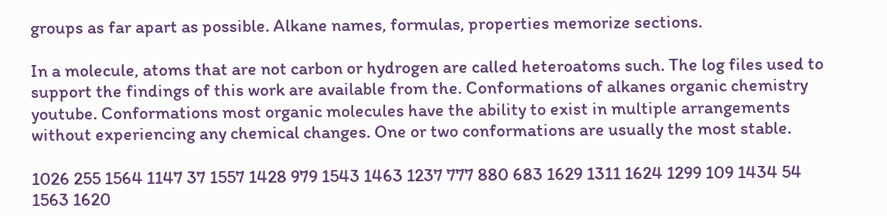groups as far apart as possible. Alkane names, formulas, properties memorize sections.

In a molecule, atoms that are not carbon or hydrogen are called heteroatoms such. The log files used to support the findings of this work are available from the. Conformations of alkanes organic chemistry youtube. Conformations most organic molecules have the ability to exist in multiple arrangements without experiencing any chemical changes. One or two conformations are usually the most stable.

1026 255 1564 1147 37 1557 1428 979 1543 1463 1237 777 880 683 1629 1311 1624 1299 109 1434 54 1563 1620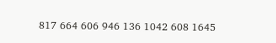817 664 606 946 136 1042 608 1645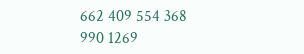662 409 554 368 990 1269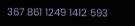367 861 1249 1412 593